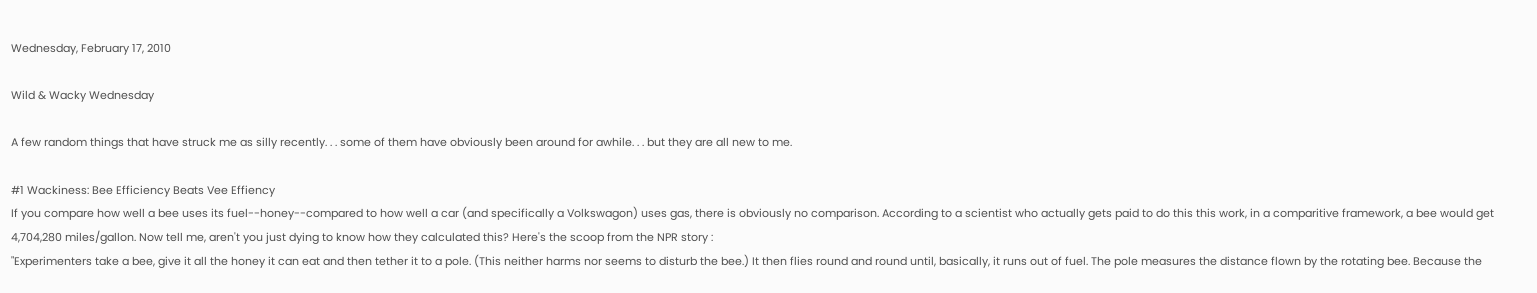Wednesday, February 17, 2010

Wild & Wacky Wednesday

A few random things that have struck me as silly recently. . . some of them have obviously been around for awhile. . . but they are all new to me.

#1 Wackiness: Bee Efficiency Beats Vee Effiency
If you compare how well a bee uses its fuel--honey--compared to how well a car (and specifically a Volkswagon) uses gas, there is obviously no comparison. According to a scientist who actually gets paid to do this this work, in a comparitive framework, a bee would get 4,704,280 miles/gallon. Now tell me, aren't you just dying to know how they calculated this? Here's the scoop from the NPR story :
"Experimenters take a bee, give it all the honey it can eat and then tether it to a pole. (This neither harms nor seems to disturb the bee.) It then flies round and round until, basically, it runs out of fuel. The pole measures the distance flown by the rotating bee. Because the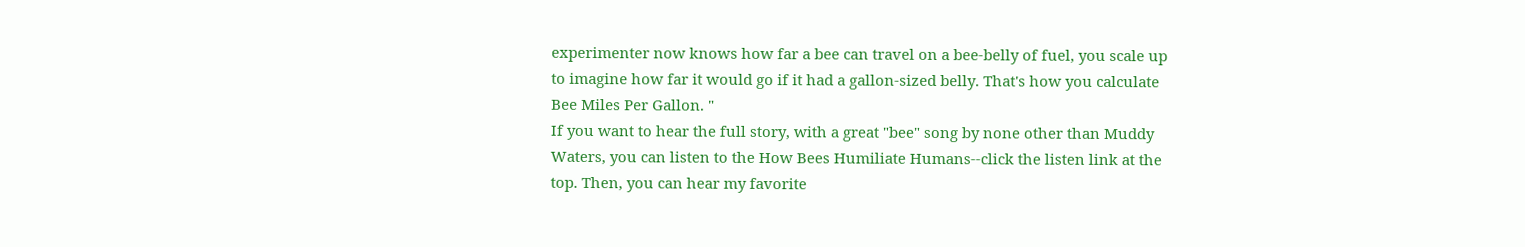experimenter now knows how far a bee can travel on a bee-belly of fuel, you scale up to imagine how far it would go if it had a gallon-sized belly. That's how you calculate Bee Miles Per Gallon. "
If you want to hear the full story, with a great "bee" song by none other than Muddy Waters, you can listen to the How Bees Humiliate Humans--click the listen link at the top. Then, you can hear my favorite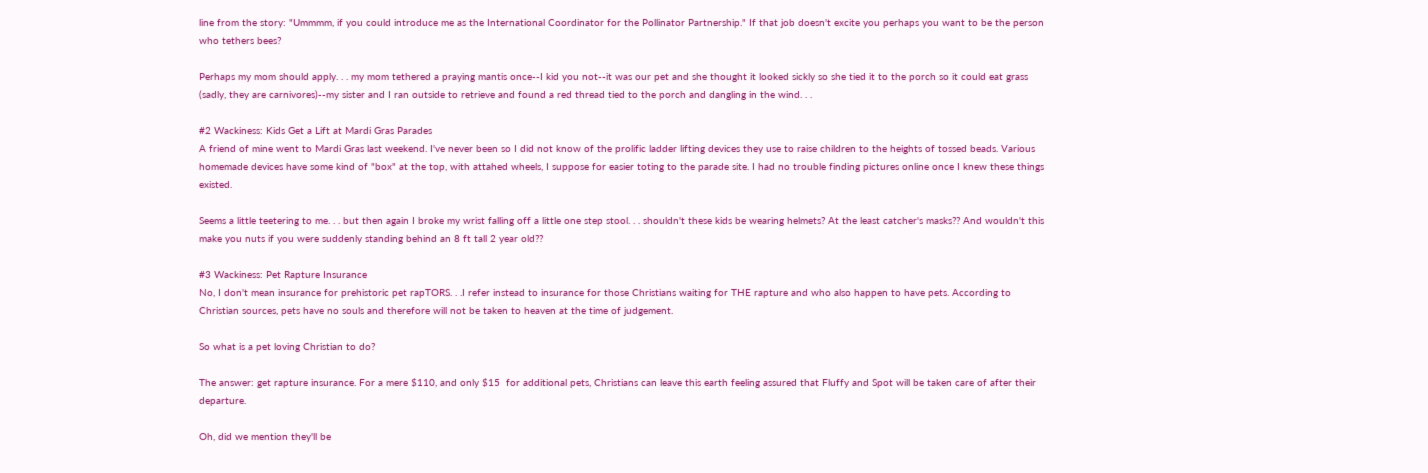line from the story: "Ummmm, if you could introduce me as the International Coordinator for the Pollinator Partnership." If that job doesn't excite you perhaps you want to be the person who tethers bees?

Perhaps my mom should apply. . . my mom tethered a praying mantis once--I kid you not--it was our pet and she thought it looked sickly so she tied it to the porch so it could eat grass (sadly, they are carnivores)--my sister and I ran outside to retrieve and found a red thread tied to the porch and dangling in the wind. . .

#2 Wackiness: Kids Get a Lift at Mardi Gras Parades
A friend of mine went to Mardi Gras last weekend. I've never been so I did not know of the prolific ladder lifting devices they use to raise children to the heights of tossed beads. Various homemade devices have some kind of "box" at the top, with attahed wheels, I suppose for easier toting to the parade site. I had no trouble finding pictures online once I knew these things existed.

Seems a little teetering to me. . . but then again I broke my wrist falling off a little one step stool. . . shouldn't these kids be wearing helmets? At the least catcher's masks?? And wouldn't this make you nuts if you were suddenly standing behind an 8 ft tall 2 year old??

#3 Wackiness: Pet Rapture Insurance
No, I don't mean insurance for prehistoric pet rapTORS. . .I refer instead to insurance for those Christians waiting for THE rapture and who also happen to have pets. According to Christian sources, pets have no souls and therefore will not be taken to heaven at the time of judgement.

So what is a pet loving Christian to do?

The answer: get rapture insurance. For a mere $110, and only $15  for additional pets, Christians can leave this earth feeling assured that Fluffy and Spot will be taken care of after their departure.

Oh, did we mention they'll be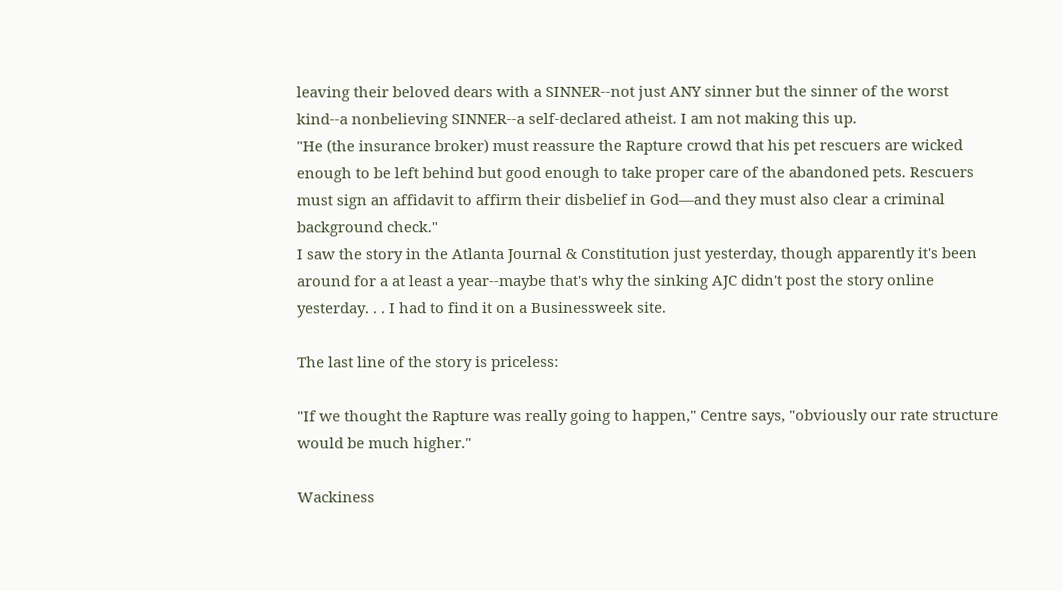leaving their beloved dears with a SINNER--not just ANY sinner but the sinner of the worst kind--a nonbelieving SINNER--a self-declared atheist. I am not making this up.
"He (the insurance broker) must reassure the Rapture crowd that his pet rescuers are wicked enough to be left behind but good enough to take proper care of the abandoned pets. Rescuers must sign an affidavit to affirm their disbelief in God—and they must also clear a criminal background check."
I saw the story in the Atlanta Journal & Constitution just yesterday, though apparently it's been around for a at least a year--maybe that's why the sinking AJC didn't post the story online yesterday. . . I had to find it on a Businessweek site.

The last line of the story is priceless:

"If we thought the Rapture was really going to happen," Centre says, "obviously our rate structure would be much higher."

Wackiness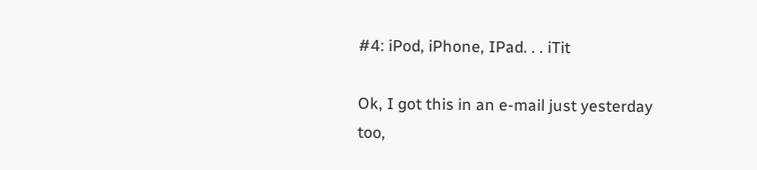#4: iPod, iPhone, IPad. . . iTit

Ok, I got this in an e-mail just yesterday too,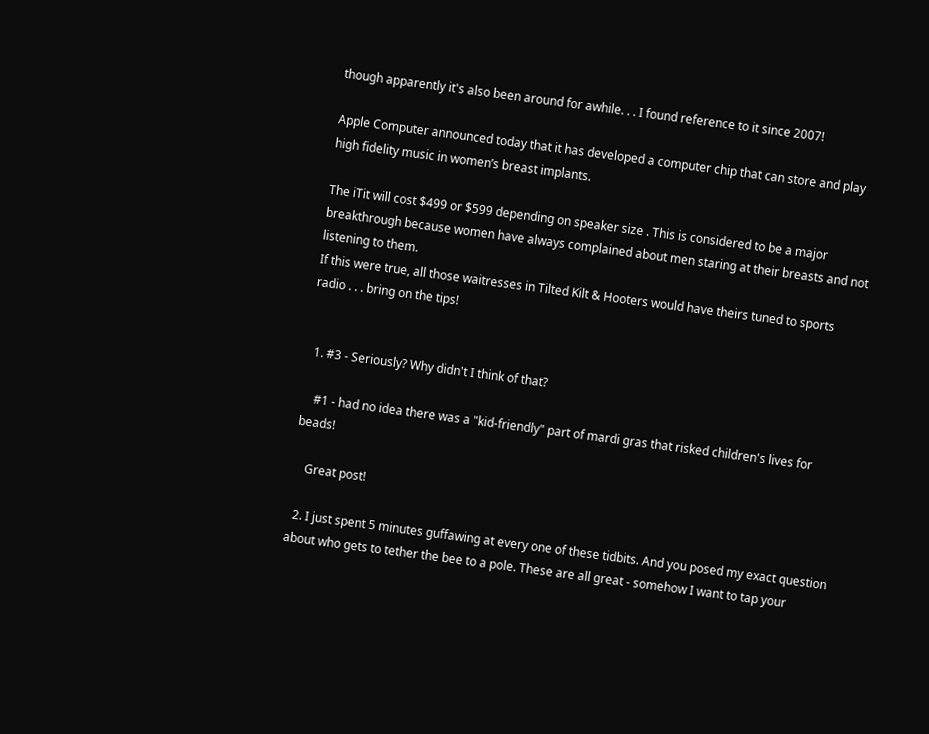though apparently it's also been around for awhile. . . I found reference to it since 2007!

Apple Computer announced today that it has developed a computer chip that can store and play high fidelity music in women’s breast implants.

The iTit will cost $499 or $599 depending on speaker size . This is considered to be a major breakthrough because women have always complained about men staring at their breasts and not listening to them.
If this were true, all those waitresses in Tilted Kilt & Hooters would have theirs tuned to sports radio . . . bring on the tips!


  1. #3 - Seriously? Why didn't I think of that?

    #1 - had no idea there was a "kid-friendly" part of mardi gras that risked children's lives for beads!

    Great post!

  2. I just spent 5 minutes guffawing at every one of these tidbits. And you posed my exact question about who gets to tether the bee to a pole. These are all great - somehow I want to tap your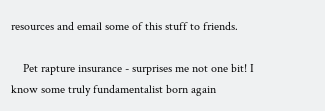resources and email some of this stuff to friends.

    Pet rapture insurance - surprises me not one bit! I know some truly fundamentalist born again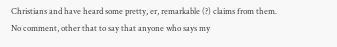Christians and have heard some pretty, er, remarkable (?) claims from them. No comment, other that to say that anyone who says my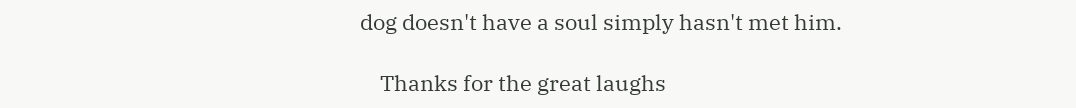dog doesn't have a soul simply hasn't met him.

    Thanks for the great laughs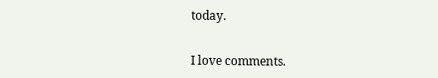today.


I love comments.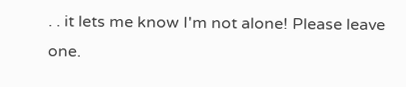. . it lets me know I'm not alone! Please leave one.